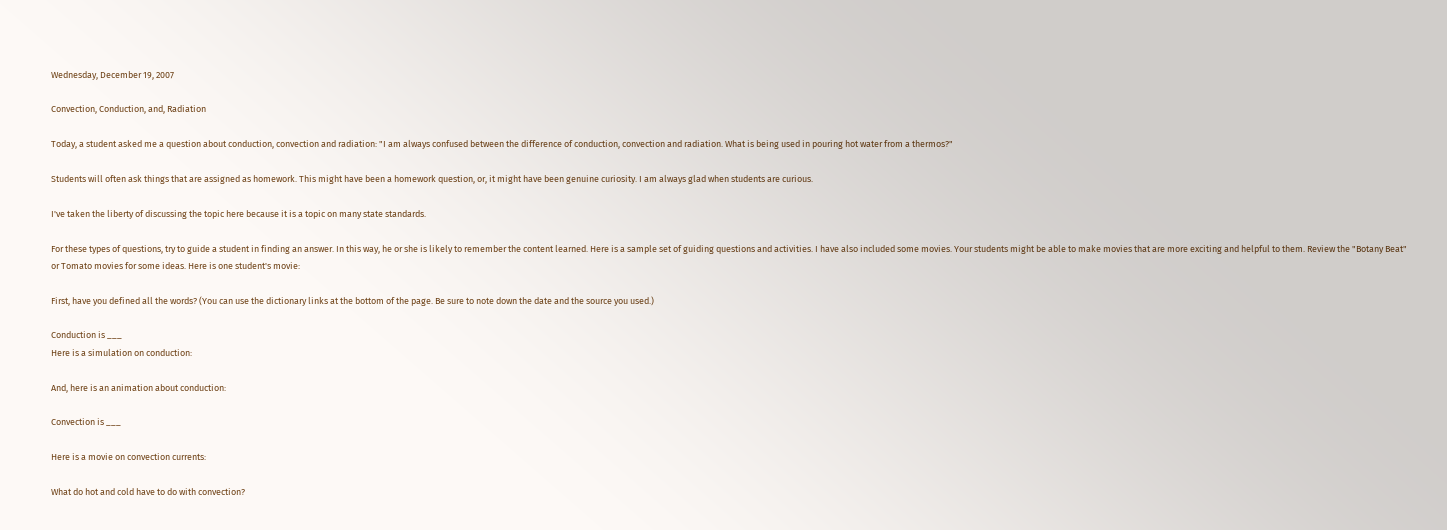Wednesday, December 19, 2007

Convection, Conduction, and, Radiation

Today, a student asked me a question about conduction, convection and radiation: "I am always confused between the difference of conduction, convection and radiation. What is being used in pouring hot water from a thermos?"

Students will often ask things that are assigned as homework. This might have been a homework question, or, it might have been genuine curiosity. I am always glad when students are curious.

I've taken the liberty of discussing the topic here because it is a topic on many state standards.

For these types of questions, try to guide a student in finding an answer. In this way, he or she is likely to remember the content learned. Here is a sample set of guiding questions and activities. I have also included some movies. Your students might be able to make movies that are more exciting and helpful to them. Review the "Botany Beat" or Tomato movies for some ideas. Here is one student's movie:

First, have you defined all the words? (You can use the dictionary links at the bottom of the page. Be sure to note down the date and the source you used.)

Conduction is ___
Here is a simulation on conduction:

And, here is an animation about conduction:

Convection is ___

Here is a movie on convection currents:

What do hot and cold have to do with convection?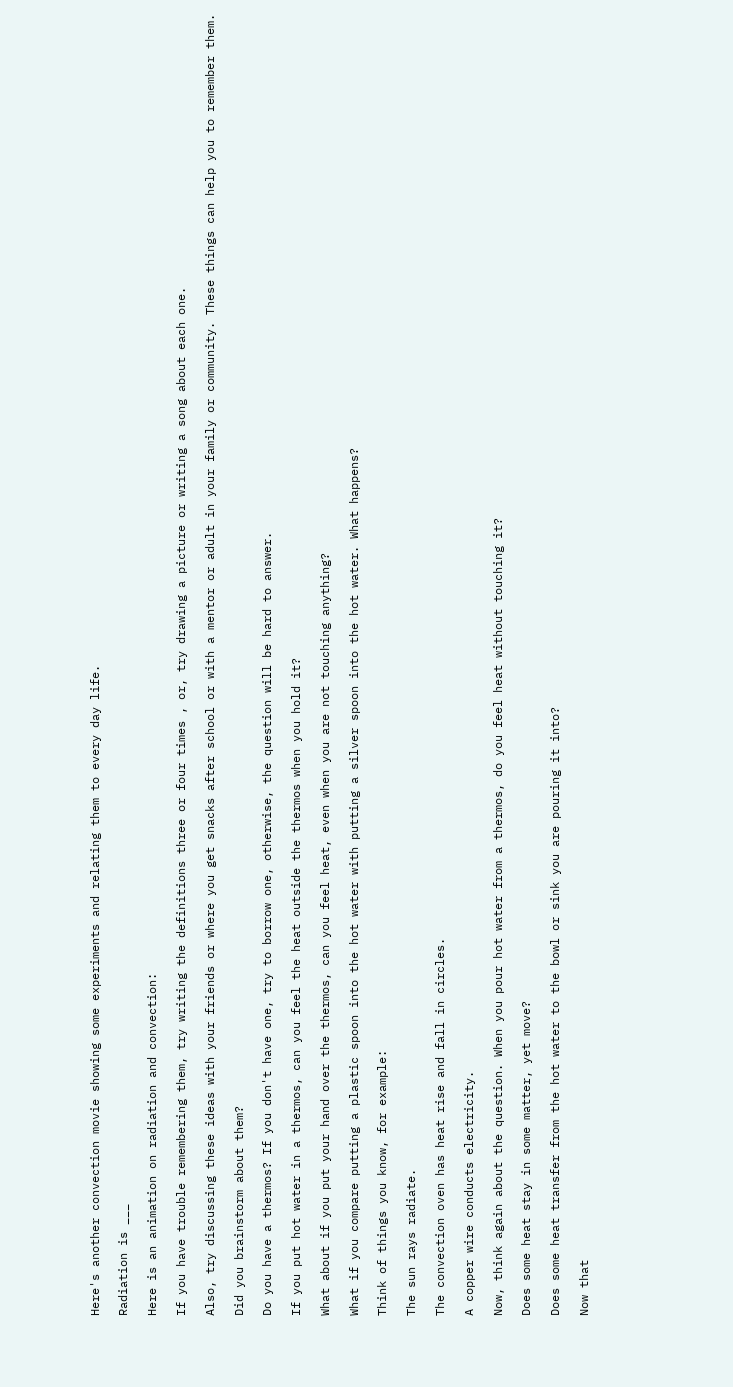Here's another convection movie showing some experiments and relating them to every day life.

Radiation is ___

Here is an animation on radiation and convection:

If you have trouble remembering them, try writing the definitions three or four times , or, try drawing a picture or writing a song about each one.

Also, try discussing these ideas with your friends or where you get snacks after school or with a mentor or adult in your family or community. These things can help you to remember them.

Did you brainstorm about them?

Do you have a thermos? If you don't have one, try to borrow one, otherwise, the question will be hard to answer.

If you put hot water in a thermos, can you feel the heat outside the thermos when you hold it?

What about if you put your hand over the thermos, can you feel heat, even when you are not touching anything?

What if you compare putting a plastic spoon into the hot water with putting a silver spoon into the hot water. What happens?

Think of things you know, for example:

The sun rays radiate.

The convection oven has heat rise and fall in circles.

A copper wire conducts electricity.

Now, think again about the question. When you pour hot water from a thermos, do you feel heat without touching it?

Does some heat stay in some matter, yet move?

Does some heat transfer from the hot water to the bowl or sink you are pouring it into?

Now that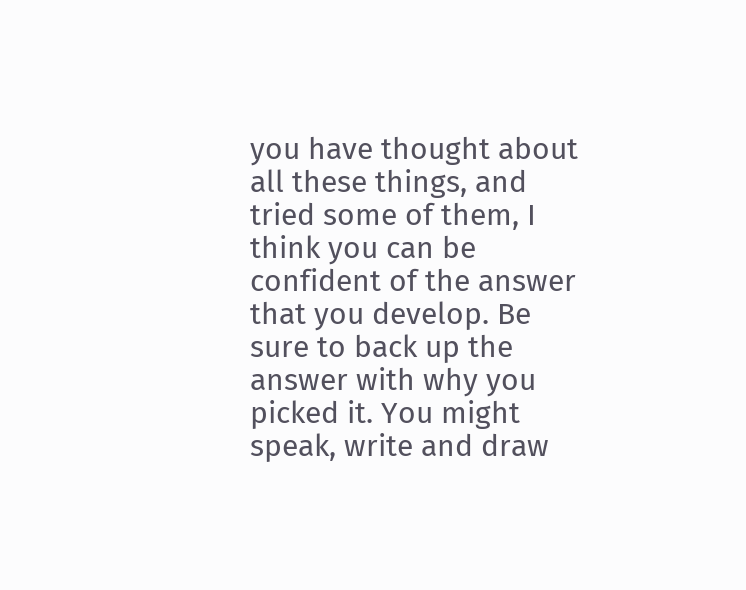you have thought about all these things, and tried some of them, I think you can be confident of the answer that you develop. Be sure to back up the answer with why you picked it. You might speak, write and draw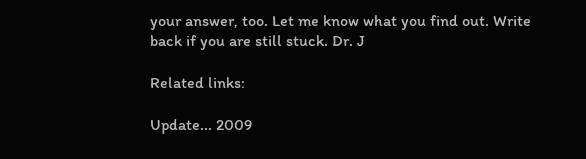your answer, too. Let me know what you find out. Write back if you are still stuck. Dr. J

Related links:

Update... 2009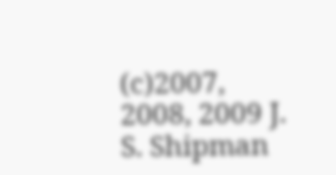(c)2007, 2008, 2009 J. S. Shipman